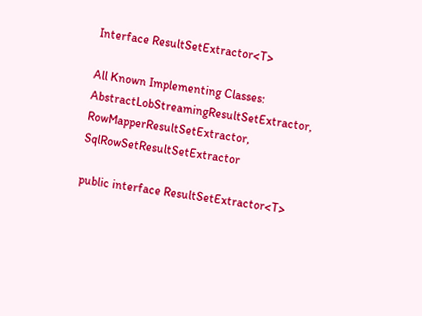Interface ResultSetExtractor<T>

All Known Implementing Classes:
AbstractLobStreamingResultSetExtractor, RowMapperResultSetExtractor, SqlRowSetResultSetExtractor

public interface ResultSetExtractor<T>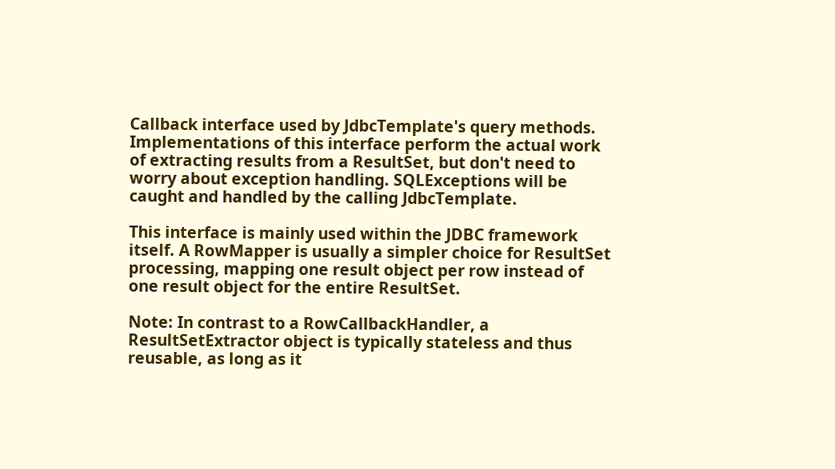Callback interface used by JdbcTemplate's query methods. Implementations of this interface perform the actual work of extracting results from a ResultSet, but don't need to worry about exception handling. SQLExceptions will be caught and handled by the calling JdbcTemplate.

This interface is mainly used within the JDBC framework itself. A RowMapper is usually a simpler choice for ResultSet processing, mapping one result object per row instead of one result object for the entire ResultSet.

Note: In contrast to a RowCallbackHandler, a ResultSetExtractor object is typically stateless and thus reusable, as long as it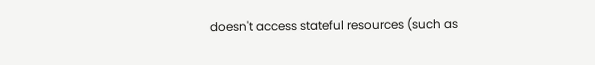doesn't access stateful resources (such as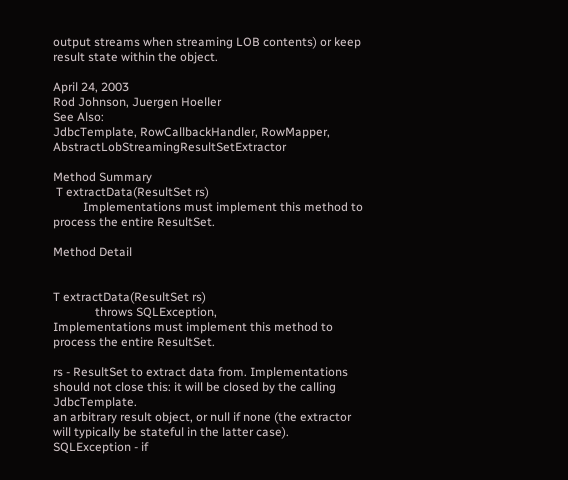output streams when streaming LOB contents) or keep result state within the object.

April 24, 2003
Rod Johnson, Juergen Hoeller
See Also:
JdbcTemplate, RowCallbackHandler, RowMapper, AbstractLobStreamingResultSetExtractor

Method Summary
 T extractData(ResultSet rs)
          Implementations must implement this method to process the entire ResultSet.

Method Detail


T extractData(ResultSet rs)
              throws SQLException,
Implementations must implement this method to process the entire ResultSet.

rs - ResultSet to extract data from. Implementations should not close this: it will be closed by the calling JdbcTemplate.
an arbitrary result object, or null if none (the extractor will typically be stateful in the latter case).
SQLException - if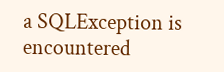a SQLException is encountered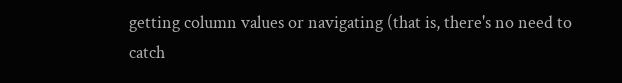getting column values or navigating (that is, there's no need to catch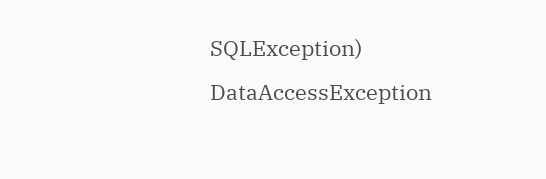SQLException)
DataAccessException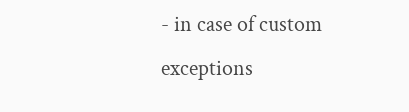- in case of custom exceptions